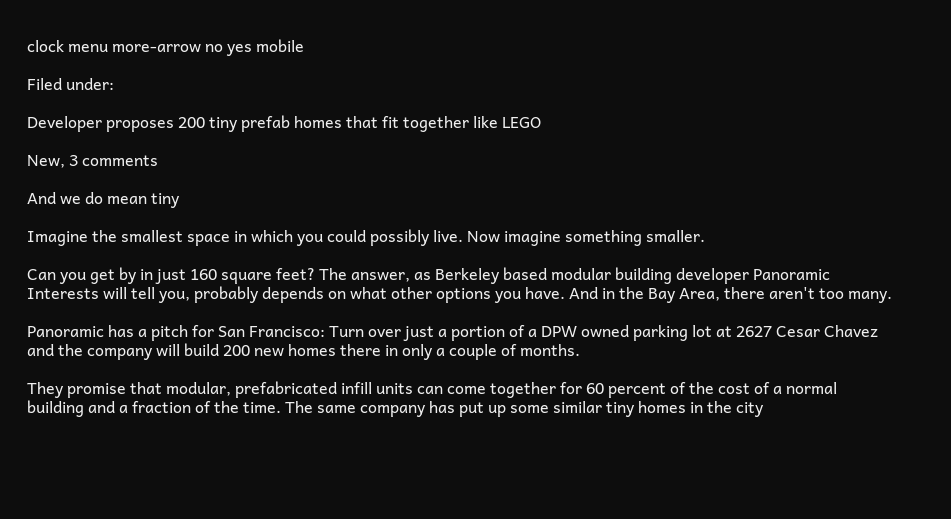clock menu more-arrow no yes mobile

Filed under:

Developer proposes 200 tiny prefab homes that fit together like LEGO

New, 3 comments

And we do mean tiny

Imagine the smallest space in which you could possibly live. Now imagine something smaller.

Can you get by in just 160 square feet? The answer, as Berkeley based modular building developer Panoramic Interests will tell you, probably depends on what other options you have. And in the Bay Area, there aren't too many.

Panoramic has a pitch for San Francisco: Turn over just a portion of a DPW owned parking lot at 2627 Cesar Chavez and the company will build 200 new homes there in only a couple of months.

They promise that modular, prefabricated infill units can come together for 60 percent of the cost of a normal building and a fraction of the time. The same company has put up some similar tiny homes in the city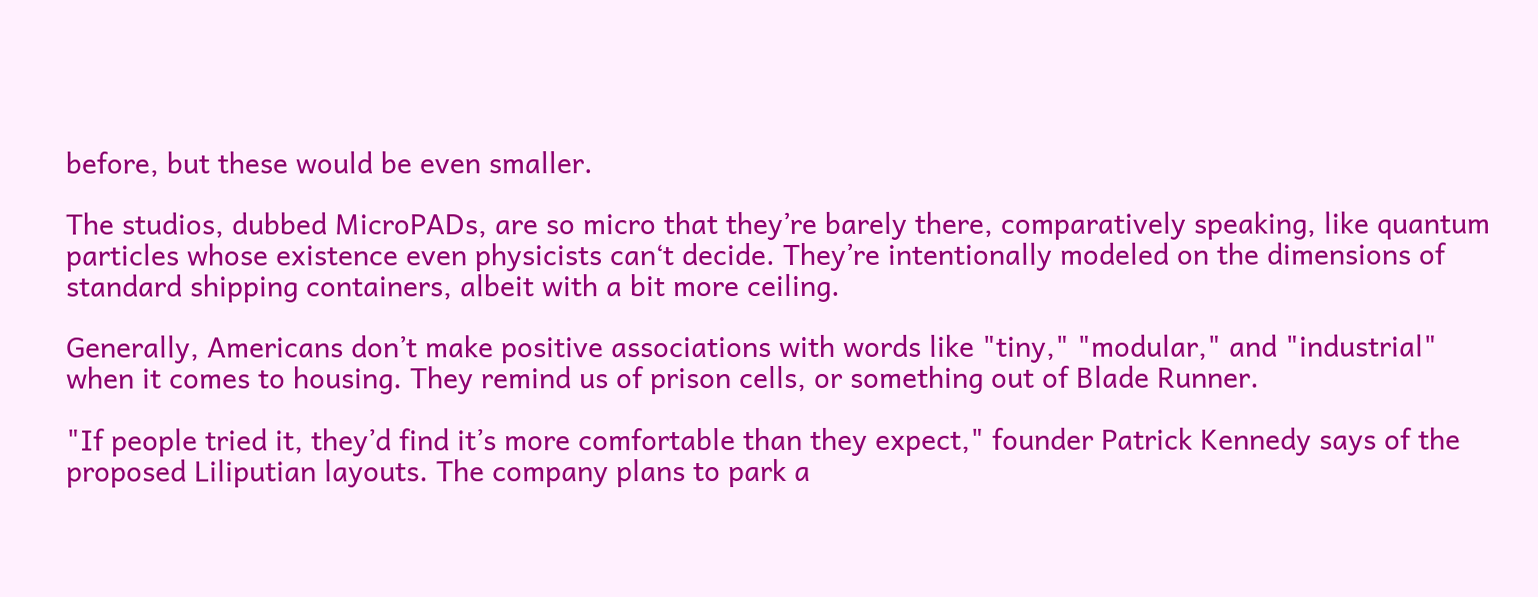before, but these would be even smaller.

The studios, dubbed MicroPADs, are so micro that they’re barely there, comparatively speaking, like quantum particles whose existence even physicists can‘t decide. They’re intentionally modeled on the dimensions of standard shipping containers, albeit with a bit more ceiling.

Generally, Americans don’t make positive associations with words like "tiny," "modular," and "industrial" when it comes to housing. They remind us of prison cells, or something out of Blade Runner.

"If people tried it, they’d find it’s more comfortable than they expect," founder Patrick Kennedy says of the proposed Liliputian layouts. The company plans to park a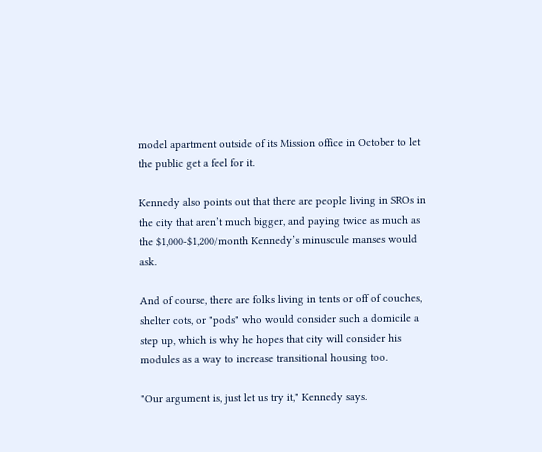model apartment outside of its Mission office in October to let the public get a feel for it.

Kennedy also points out that there are people living in SROs in the city that aren’t much bigger, and paying twice as much as the $1,000-$1,200/month Kennedy’s minuscule manses would ask.

And of course, there are folks living in tents or off of couches, shelter cots, or "pods" who would consider such a domicile a step up, which is why he hopes that city will consider his modules as a way to increase transitional housing too.

"Our argument is, just let us try it," Kennedy says.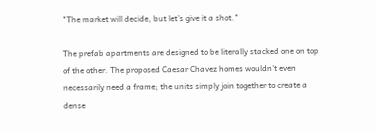"The market will decide, but let’s give it a shot."

The prefab apartments are designed to be literally stacked one on top of the other. The proposed Caesar Chavez homes wouldn't even necessarily need a frame; the units simply join together to create a dense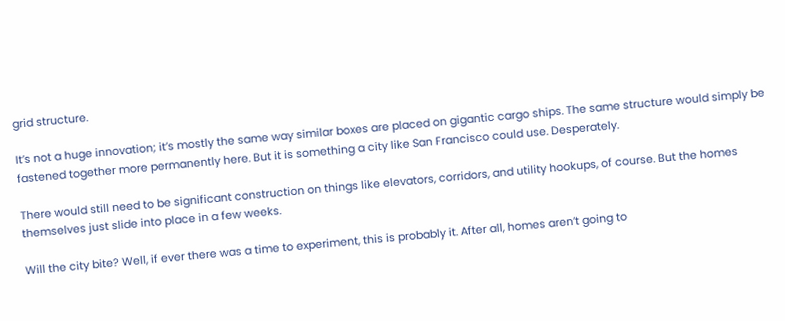grid structure.

It’s not a huge innovation; it’s mostly the same way similar boxes are placed on gigantic cargo ships. The same structure would simply be fastened together more permanently here. But it is something a city like San Francisco could use. Desperately.

There would still need to be significant construction on things like elevators, corridors, and utility hookups, of course. But the homes themselves just slide into place in a few weeks.

Will the city bite? Well, if ever there was a time to experiment, this is probably it. After all, homes aren’t going to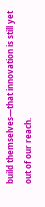build themselves—that innovation is still yet out of our reach.